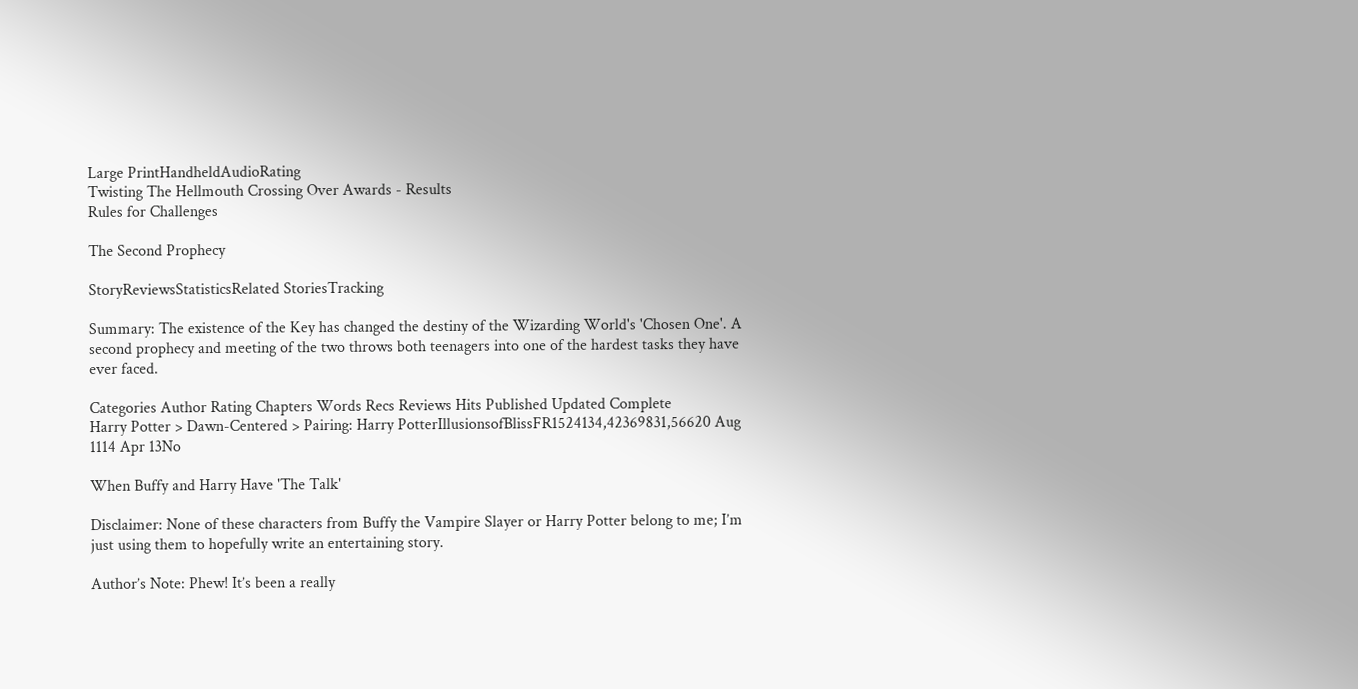Large PrintHandheldAudioRating
Twisting The Hellmouth Crossing Over Awards - Results
Rules for Challenges

The Second Prophecy

StoryReviewsStatisticsRelated StoriesTracking

Summary: The existence of the Key has changed the destiny of the Wizarding World's 'Chosen One'. A second prophecy and meeting of the two throws both teenagers into one of the hardest tasks they have ever faced.

Categories Author Rating Chapters Words Recs Reviews Hits Published Updated Complete
Harry Potter > Dawn-Centered > Pairing: Harry PotterIllusionsofBlissFR1524134,42369831,56620 Aug 1114 Apr 13No

When Buffy and Harry Have 'The Talk'

Disclaimer: None of these characters from Buffy the Vampire Slayer or Harry Potter belong to me; I’m just using them to hopefully write an entertaining story.

Author’s Note: Phew! It’s been a really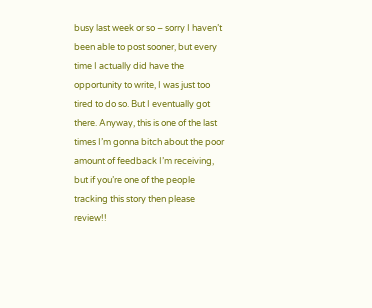busy last week or so – sorry I haven’t been able to post sooner, but every time I actually did have the opportunity to write, I was just too tired to do so. But I eventually got there. Anyway, this is one of the last times I’m gonna bitch about the poor amount of feedback I’m receiving, but if you’re one of the people tracking this story then please review!!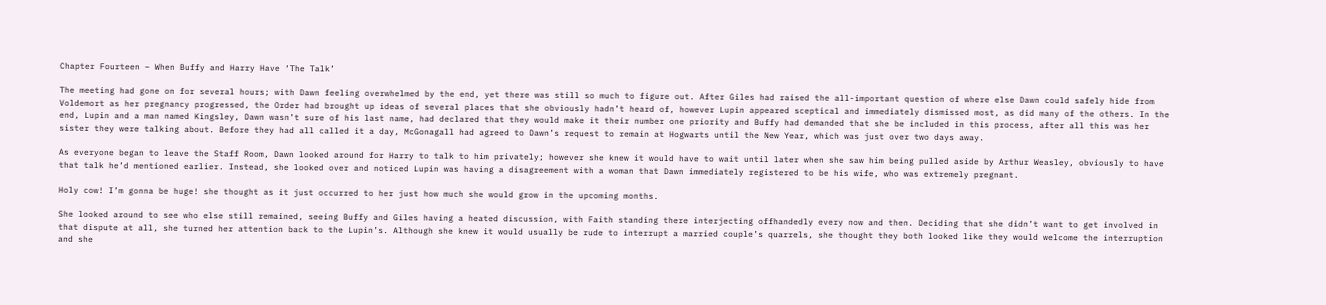Chapter Fourteen – When Buffy and Harry Have ‘The Talk’

The meeting had gone on for several hours; with Dawn feeling overwhelmed by the end, yet there was still so much to figure out. After Giles had raised the all-important question of where else Dawn could safely hide from Voldemort as her pregnancy progressed, the Order had brought up ideas of several places that she obviously hadn’t heard of, however Lupin appeared sceptical and immediately dismissed most, as did many of the others. In the end, Lupin and a man named Kingsley, Dawn wasn’t sure of his last name, had declared that they would make it their number one priority and Buffy had demanded that she be included in this process, after all this was her sister they were talking about. Before they had all called it a day, McGonagall had agreed to Dawn’s request to remain at Hogwarts until the New Year, which was just over two days away.

As everyone began to leave the Staff Room, Dawn looked around for Harry to talk to him privately; however she knew it would have to wait until later when she saw him being pulled aside by Arthur Weasley, obviously to have that talk he’d mentioned earlier. Instead, she looked over and noticed Lupin was having a disagreement with a woman that Dawn immediately registered to be his wife, who was extremely pregnant.

Holy cow! I’m gonna be huge! she thought as it just occurred to her just how much she would grow in the upcoming months.

She looked around to see who else still remained, seeing Buffy and Giles having a heated discussion, with Faith standing there interjecting offhandedly every now and then. Deciding that she didn’t want to get involved in that dispute at all, she turned her attention back to the Lupin’s. Although she knew it would usually be rude to interrupt a married couple’s quarrels, she thought they both looked like they would welcome the interruption and she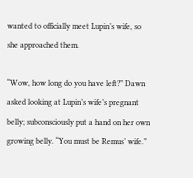wanted to officially meet Lupin’s wife, so she approached them.

“Wow, how long do you have left?” Dawn asked looking at Lupin’s wife’s pregnant belly; subconsciously put a hand on her own growing belly. “You must be Remus’ wife.”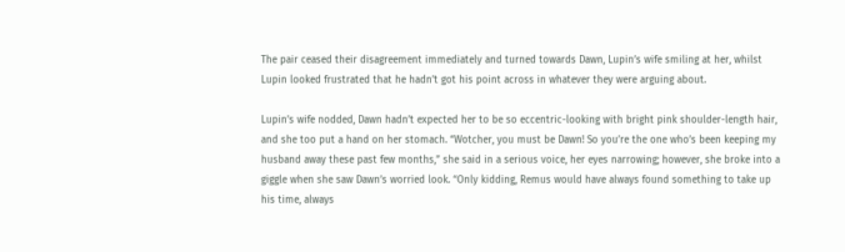The pair ceased their disagreement immediately and turned towards Dawn, Lupin’s wife smiling at her, whilst Lupin looked frustrated that he hadn’t got his point across in whatever they were arguing about.

Lupin’s wife nodded, Dawn hadn’t expected her to be so eccentric-looking with bright pink shoulder-length hair, and she too put a hand on her stomach. “Wotcher, you must be Dawn! So you’re the one who’s been keeping my husband away these past few months,” she said in a serious voice, her eyes narrowing; however, she broke into a giggle when she saw Dawn’s worried look. “Only kidding, Remus would have always found something to take up his time, always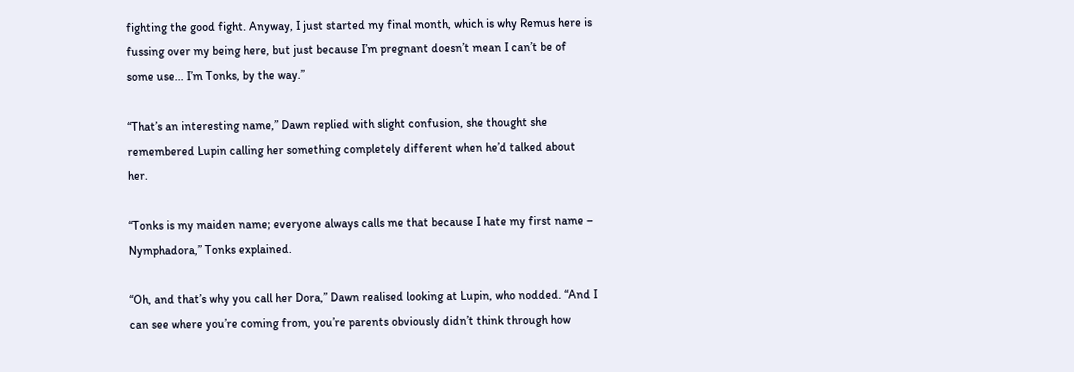fighting the good fight. Anyway, I just started my final month, which is why Remus here is fussing over my being here, but just because I’m pregnant doesn’t mean I can’t be of some use... I’m Tonks, by the way.”

“That’s an interesting name,” Dawn replied with slight confusion, she thought she remembered Lupin calling her something completely different when he’d talked about her.

“Tonks is my maiden name; everyone always calls me that because I hate my first name – Nymphadora,” Tonks explained.

“Oh, and that’s why you call her Dora,” Dawn realised looking at Lupin, who nodded. “And I can see where you’re coming from, you’re parents obviously didn’t think through how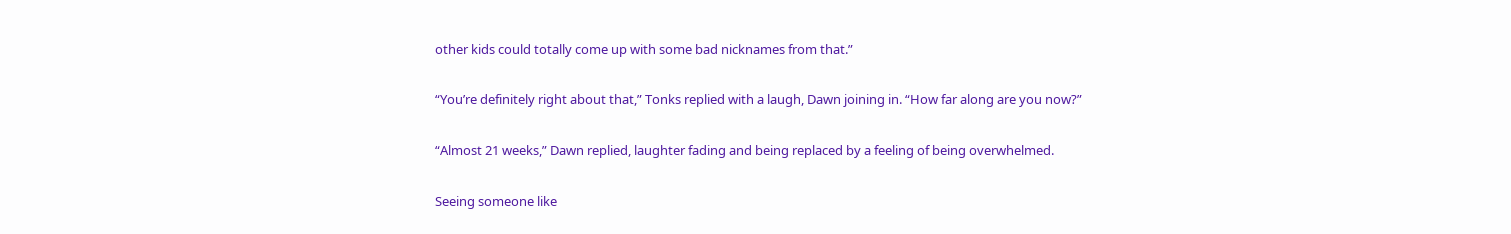other kids could totally come up with some bad nicknames from that.”

“You’re definitely right about that,” Tonks replied with a laugh, Dawn joining in. “How far along are you now?”

“Almost 21 weeks,” Dawn replied, laughter fading and being replaced by a feeling of being overwhelmed.

Seeing someone like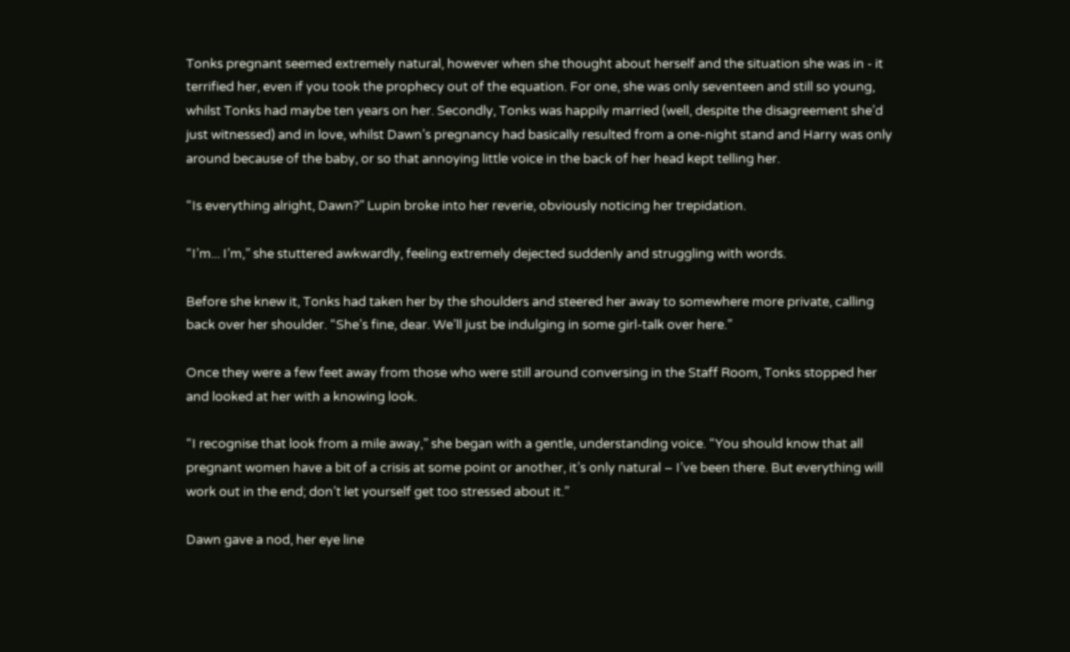Tonks pregnant seemed extremely natural, however when she thought about herself and the situation she was in - it terrified her, even if you took the prophecy out of the equation. For one, she was only seventeen and still so young, whilst Tonks had maybe ten years on her. Secondly, Tonks was happily married (well, despite the disagreement she’d just witnessed) and in love, whilst Dawn’s pregnancy had basically resulted from a one-night stand and Harry was only around because of the baby, or so that annoying little voice in the back of her head kept telling her.

“Is everything alright, Dawn?” Lupin broke into her reverie, obviously noticing her trepidation.

“I’m... I’m,” she stuttered awkwardly, feeling extremely dejected suddenly and struggling with words.

Before she knew it, Tonks had taken her by the shoulders and steered her away to somewhere more private, calling back over her shoulder. “She’s fine, dear. We’ll just be indulging in some girl-talk over here.”

Once they were a few feet away from those who were still around conversing in the Staff Room, Tonks stopped her and looked at her with a knowing look.

“I recognise that look from a mile away,” she began with a gentle, understanding voice. “You should know that all pregnant women have a bit of a crisis at some point or another, it’s only natural – I’ve been there. But everything will work out in the end; don’t let yourself get too stressed about it.”

Dawn gave a nod, her eye line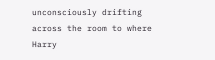unconsciously drifting across the room to where Harry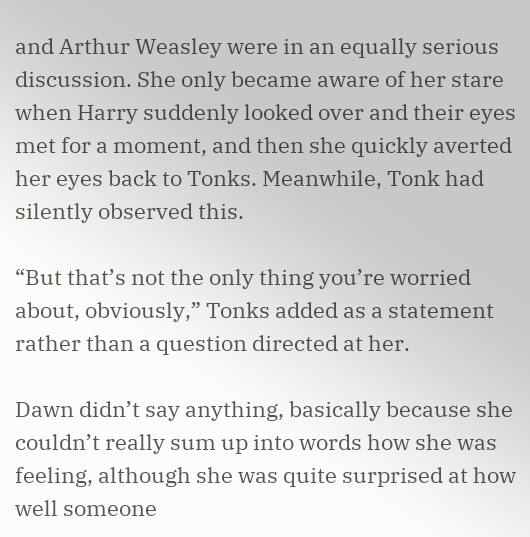and Arthur Weasley were in an equally serious discussion. She only became aware of her stare when Harry suddenly looked over and their eyes met for a moment, and then she quickly averted her eyes back to Tonks. Meanwhile, Tonk had silently observed this.

“But that’s not the only thing you’re worried about, obviously,” Tonks added as a statement rather than a question directed at her.

Dawn didn’t say anything, basically because she couldn’t really sum up into words how she was feeling, although she was quite surprised at how well someone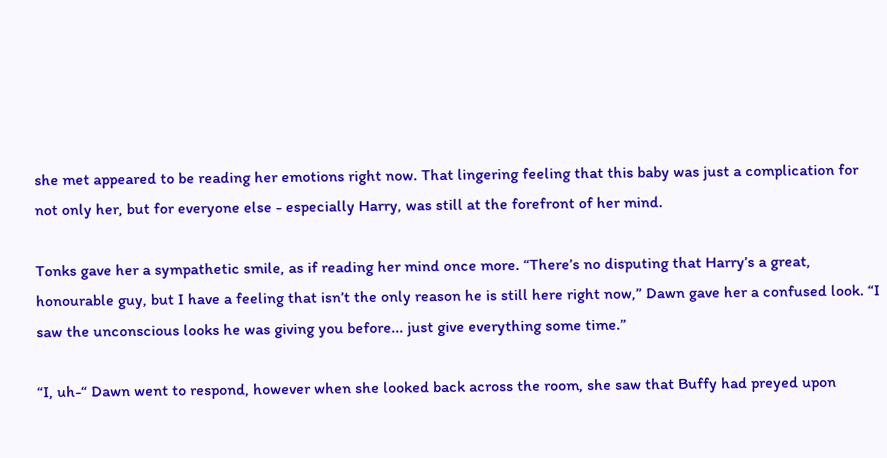she met appeared to be reading her emotions right now. That lingering feeling that this baby was just a complication for not only her, but for everyone else - especially Harry, was still at the forefront of her mind.

Tonks gave her a sympathetic smile, as if reading her mind once more. “There’s no disputing that Harry’s a great, honourable guy, but I have a feeling that isn’t the only reason he is still here right now,” Dawn gave her a confused look. “I saw the unconscious looks he was giving you before... just give everything some time.”

“I, uh-“ Dawn went to respond, however when she looked back across the room, she saw that Buffy had preyed upon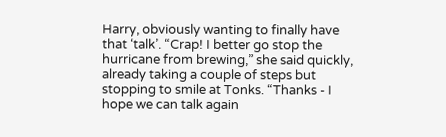Harry, obviously wanting to finally have that ‘talk’. “Crap! I better go stop the hurricane from brewing,” she said quickly, already taking a couple of steps but stopping to smile at Tonks. “Thanks - I hope we can talk again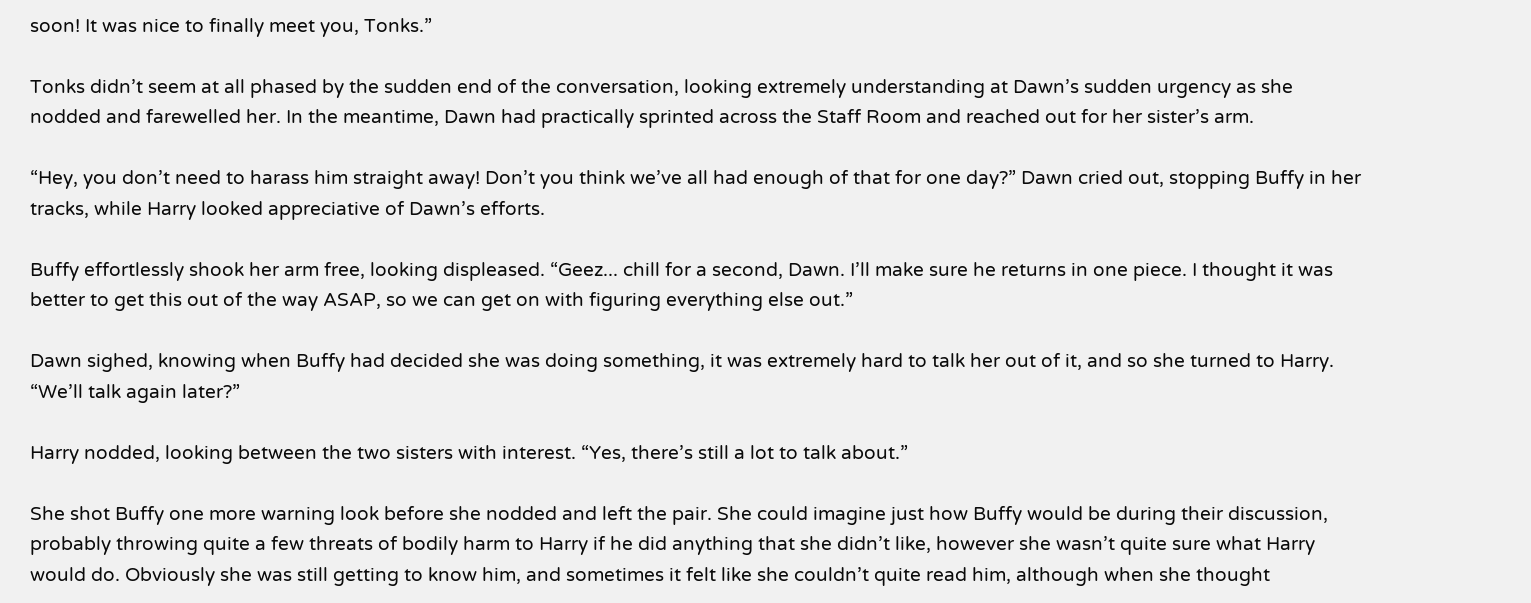soon! It was nice to finally meet you, Tonks.”

Tonks didn’t seem at all phased by the sudden end of the conversation, looking extremely understanding at Dawn’s sudden urgency as she nodded and farewelled her. In the meantime, Dawn had practically sprinted across the Staff Room and reached out for her sister’s arm.

“Hey, you don’t need to harass him straight away! Don’t you think we’ve all had enough of that for one day?” Dawn cried out, stopping Buffy in her tracks, while Harry looked appreciative of Dawn’s efforts.

Buffy effortlessly shook her arm free, looking displeased. “Geez... chill for a second, Dawn. I’ll make sure he returns in one piece. I thought it was better to get this out of the way ASAP, so we can get on with figuring everything else out.”

Dawn sighed, knowing when Buffy had decided she was doing something, it was extremely hard to talk her out of it, and so she turned to Harry. “We’ll talk again later?”

Harry nodded, looking between the two sisters with interest. “Yes, there’s still a lot to talk about.”

She shot Buffy one more warning look before she nodded and left the pair. She could imagine just how Buffy would be during their discussion, probably throwing quite a few threats of bodily harm to Harry if he did anything that she didn’t like, however she wasn’t quite sure what Harry would do. Obviously she was still getting to know him, and sometimes it felt like she couldn’t quite read him, although when she thought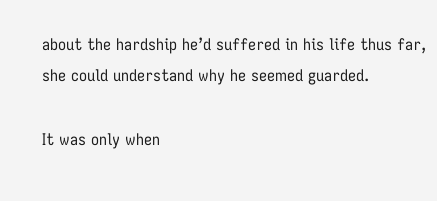about the hardship he’d suffered in his life thus far, she could understand why he seemed guarded.

It was only when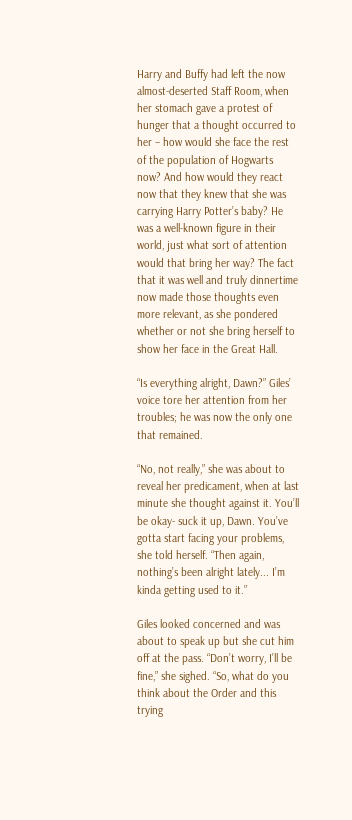Harry and Buffy had left the now almost-deserted Staff Room, when her stomach gave a protest of hunger that a thought occurred to her – how would she face the rest of the population of Hogwarts now? And how would they react now that they knew that she was carrying Harry Potter’s baby? He was a well-known figure in their world, just what sort of attention would that bring her way? The fact that it was well and truly dinnertime now made those thoughts even more relevant, as she pondered whether or not she bring herself to show her face in the Great Hall.

“Is everything alright, Dawn?” Giles’ voice tore her attention from her troubles; he was now the only one that remained.

“No, not really,” she was about to reveal her predicament, when at last minute she thought against it. You’ll be okay- suck it up, Dawn. You’ve gotta start facing your problems, she told herself. “Then again, nothing’s been alright lately... I’m kinda getting used to it.”

Giles looked concerned and was about to speak up but she cut him off at the pass. “Don’t worry, I’ll be fine,” she sighed. “So, what do you think about the Order and this trying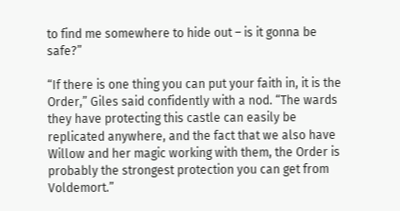to find me somewhere to hide out – is it gonna be safe?”

“If there is one thing you can put your faith in, it is the Order,” Giles said confidently with a nod. “The wards they have protecting this castle can easily be replicated anywhere, and the fact that we also have Willow and her magic working with them, the Order is probably the strongest protection you can get from Voldemort.”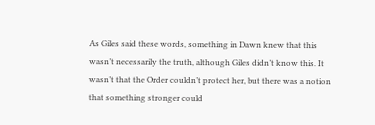As Giles said these words, something in Dawn knew that this wasn’t necessarily the truth, although Giles didn’t know this. It wasn’t that the Order couldn’t protect her, but there was a notion that something stronger could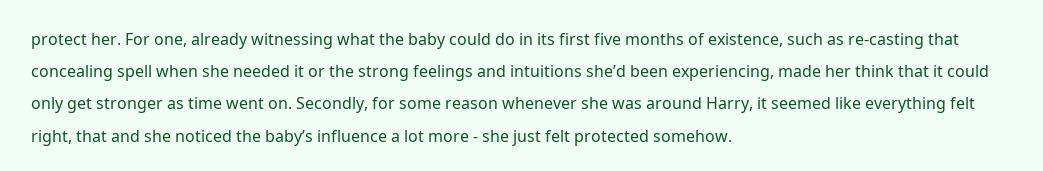protect her. For one, already witnessing what the baby could do in its first five months of existence, such as re-casting that concealing spell when she needed it or the strong feelings and intuitions she’d been experiencing, made her think that it could only get stronger as time went on. Secondly, for some reason whenever she was around Harry, it seemed like everything felt right, that and she noticed the baby’s influence a lot more - she just felt protected somehow.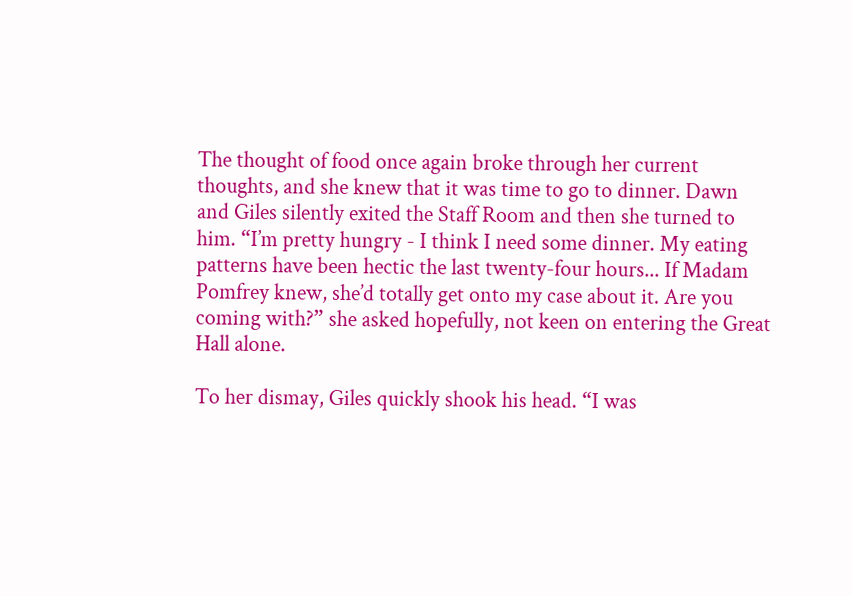The thought of food once again broke through her current thoughts, and she knew that it was time to go to dinner. Dawn and Giles silently exited the Staff Room and then she turned to him. “I’m pretty hungry - I think I need some dinner. My eating patterns have been hectic the last twenty-four hours... If Madam Pomfrey knew, she’d totally get onto my case about it. Are you coming with?” she asked hopefully, not keen on entering the Great Hall alone.

To her dismay, Giles quickly shook his head. “I was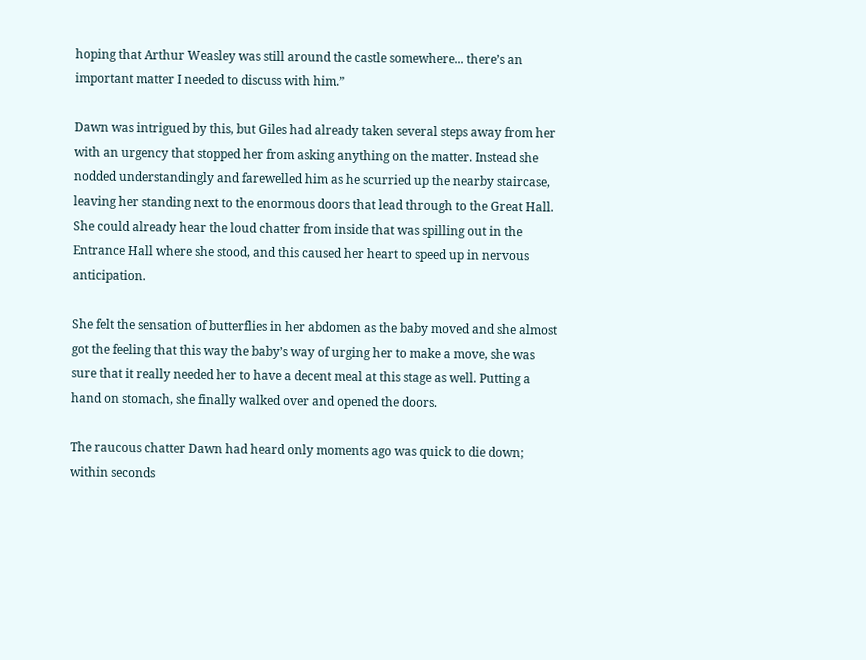hoping that Arthur Weasley was still around the castle somewhere... there’s an important matter I needed to discuss with him.”

Dawn was intrigued by this, but Giles had already taken several steps away from her with an urgency that stopped her from asking anything on the matter. Instead she nodded understandingly and farewelled him as he scurried up the nearby staircase, leaving her standing next to the enormous doors that lead through to the Great Hall. She could already hear the loud chatter from inside that was spilling out in the Entrance Hall where she stood, and this caused her heart to speed up in nervous anticipation.

She felt the sensation of butterflies in her abdomen as the baby moved and she almost got the feeling that this way the baby’s way of urging her to make a move, she was sure that it really needed her to have a decent meal at this stage as well. Putting a hand on stomach, she finally walked over and opened the doors.

The raucous chatter Dawn had heard only moments ago was quick to die down; within seconds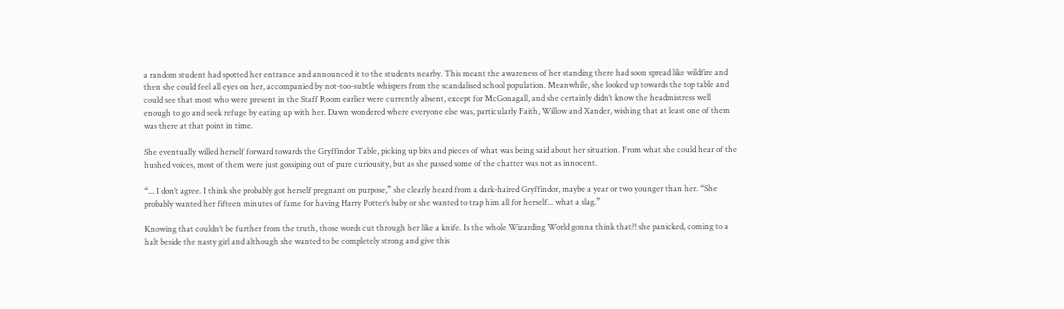a random student had spotted her entrance and announced it to the students nearby. This meant the awareness of her standing there had soon spread like wildfire and then she could feel all eyes on her, accompanied by not-too-subtle whispers from the scandalised school population. Meanwhile, she looked up towards the top table and could see that most who were present in the Staff Room earlier were currently absent, except for McGonagall, and she certainly didn’t know the headmistress well enough to go and seek refuge by eating up with her. Dawn wondered where everyone else was, particularly Faith, Willow and Xander, wishing that at least one of them was there at that point in time.

She eventually willed herself forward towards the Gryffindor Table, picking up bits and pieces of what was being said about her situation. From what she could hear of the hushed voices, most of them were just gossiping out of pure curiousity, but as she passed some of the chatter was not as innocent.

“... I don’t agree. I think she probably got herself pregnant on purpose,” she clearly heard from a dark-haired Gryffindor, maybe a year or two younger than her. “She probably wanted her fifteen minutes of fame for having Harry Potter’s baby or she wanted to trap him all for herself... what a slag.”

Knowing that couldn’t be further from the truth, those words cut through her like a knife. Is the whole Wizarding World gonna think that?! she panicked, coming to a halt beside the nasty girl and although she wanted to be completely strong and give this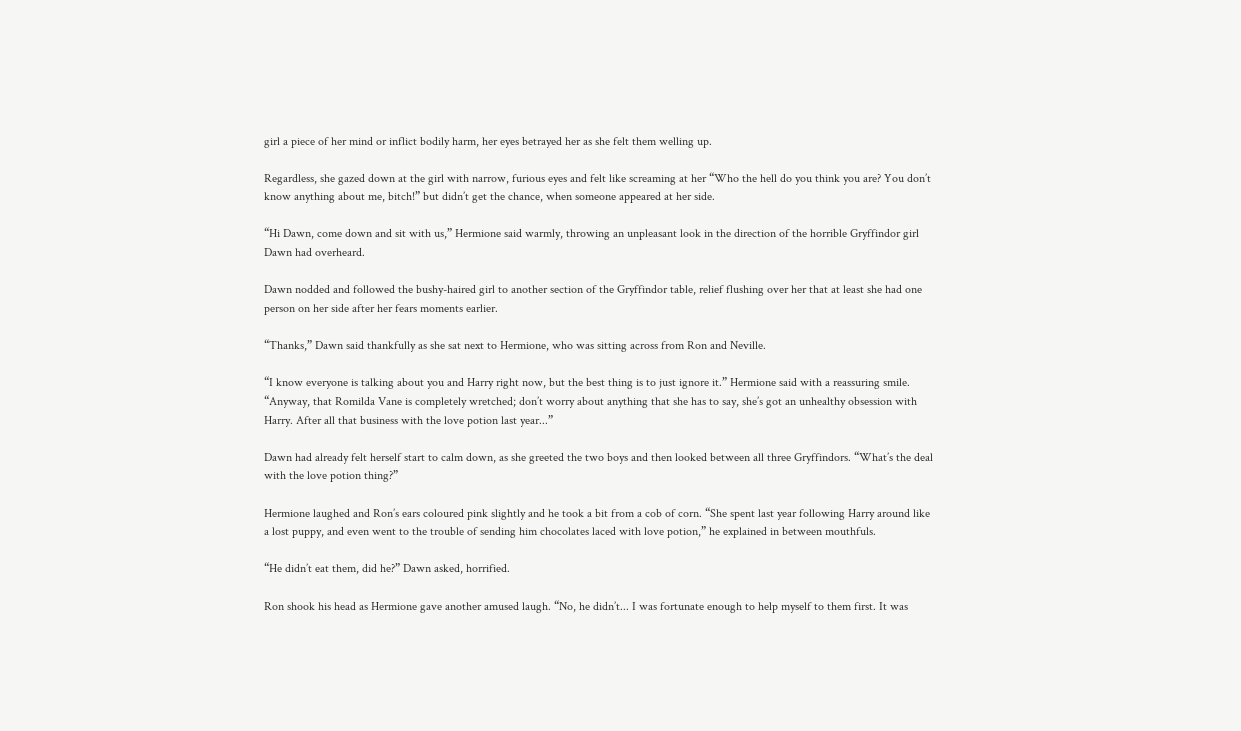girl a piece of her mind or inflict bodily harm, her eyes betrayed her as she felt them welling up.

Regardless, she gazed down at the girl with narrow, furious eyes and felt like screaming at her “Who the hell do you think you are? You don’t know anything about me, bitch!” but didn’t get the chance, when someone appeared at her side.

“Hi Dawn, come down and sit with us,” Hermione said warmly, throwing an unpleasant look in the direction of the horrible Gryffindor girl Dawn had overheard.

Dawn nodded and followed the bushy-haired girl to another section of the Gryffindor table, relief flushing over her that at least she had one person on her side after her fears moments earlier.

“Thanks,” Dawn said thankfully as she sat next to Hermione, who was sitting across from Ron and Neville.

“I know everyone is talking about you and Harry right now, but the best thing is to just ignore it.” Hermione said with a reassuring smile. “Anyway, that Romilda Vane is completely wretched; don’t worry about anything that she has to say, she’s got an unhealthy obsession with Harry. After all that business with the love potion last year...”

Dawn had already felt herself start to calm down, as she greeted the two boys and then looked between all three Gryffindors. “What’s the deal with the love potion thing?”

Hermione laughed and Ron’s ears coloured pink slightly and he took a bit from a cob of corn. “She spent last year following Harry around like a lost puppy, and even went to the trouble of sending him chocolates laced with love potion,” he explained in between mouthfuls.

“He didn’t eat them, did he?” Dawn asked, horrified.

Ron shook his head as Hermione gave another amused laugh. “No, he didn’t... I was fortunate enough to help myself to them first. It was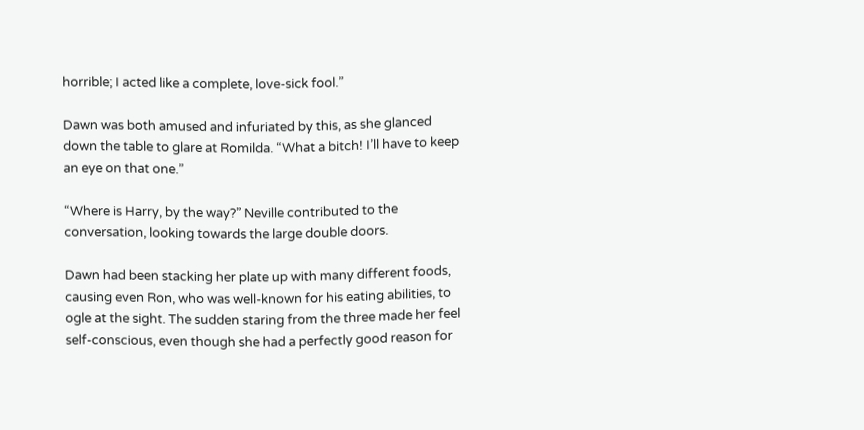horrible; I acted like a complete, love-sick fool.”

Dawn was both amused and infuriated by this, as she glanced down the table to glare at Romilda. “What a bitch! I’ll have to keep an eye on that one.”

“Where is Harry, by the way?” Neville contributed to the conversation, looking towards the large double doors.

Dawn had been stacking her plate up with many different foods, causing even Ron, who was well-known for his eating abilities, to ogle at the sight. The sudden staring from the three made her feel self-conscious, even though she had a perfectly good reason for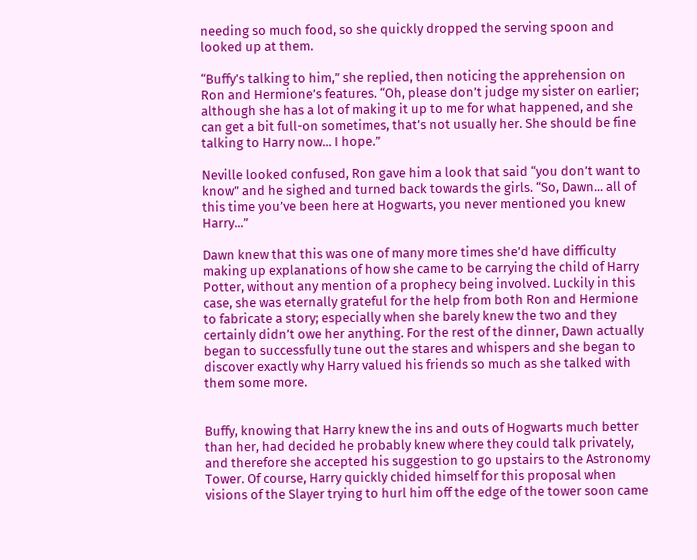needing so much food, so she quickly dropped the serving spoon and looked up at them.

“Buffy’s talking to him,” she replied, then noticing the apprehension on Ron and Hermione’s features. “Oh, please don’t judge my sister on earlier; although she has a lot of making it up to me for what happened, and she can get a bit full-on sometimes, that’s not usually her. She should be fine talking to Harry now... I hope.”

Neville looked confused, Ron gave him a look that said “you don’t want to know” and he sighed and turned back towards the girls. “So, Dawn... all of this time you’ve been here at Hogwarts, you never mentioned you knew Harry...”

Dawn knew that this was one of many more times she’d have difficulty making up explanations of how she came to be carrying the child of Harry Potter, without any mention of a prophecy being involved. Luckily in this case, she was eternally grateful for the help from both Ron and Hermione to fabricate a story; especially when she barely knew the two and they certainly didn’t owe her anything. For the rest of the dinner, Dawn actually began to successfully tune out the stares and whispers and she began to discover exactly why Harry valued his friends so much as she talked with them some more.


Buffy, knowing that Harry knew the ins and outs of Hogwarts much better than her, had decided he probably knew where they could talk privately, and therefore she accepted his suggestion to go upstairs to the Astronomy Tower. Of course, Harry quickly chided himself for this proposal when visions of the Slayer trying to hurl him off the edge of the tower soon came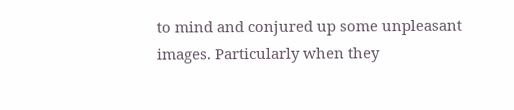to mind and conjured up some unpleasant images. Particularly when they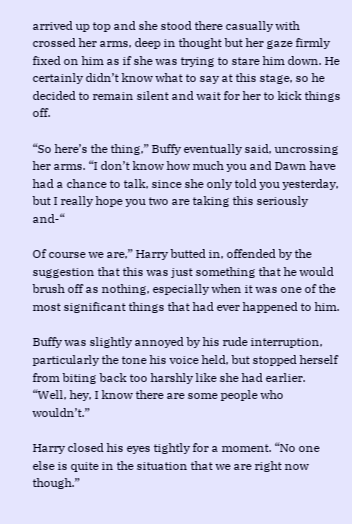arrived up top and she stood there casually with crossed her arms, deep in thought but her gaze firmly fixed on him as if she was trying to stare him down. He certainly didn’t know what to say at this stage, so he decided to remain silent and wait for her to kick things off.

“So here’s the thing,” Buffy eventually said, uncrossing her arms. “I don’t know how much you and Dawn have had a chance to talk, since she only told you yesterday, but I really hope you two are taking this seriously and-“

Of course we are,” Harry butted in, offended by the suggestion that this was just something that he would brush off as nothing, especially when it was one of the most significant things that had ever happened to him.

Buffy was slightly annoyed by his rude interruption, particularly the tone his voice held, but stopped herself from biting back too harshly like she had earlier. “Well, hey, I know there are some people who wouldn’t.”

Harry closed his eyes tightly for a moment. “No one else is quite in the situation that we are right now though.”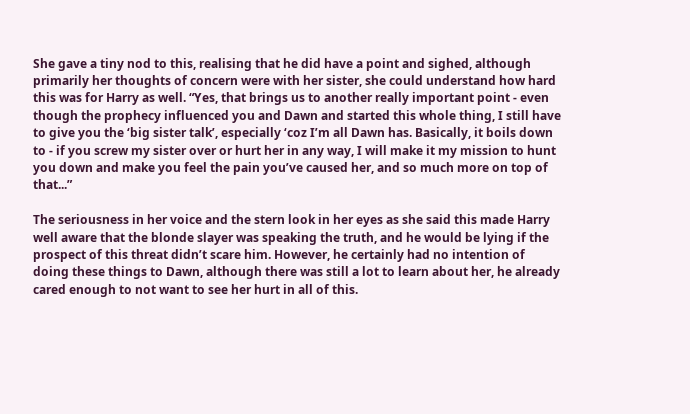She gave a tiny nod to this, realising that he did have a point and sighed, although primarily her thoughts of concern were with her sister, she could understand how hard this was for Harry as well. “Yes, that brings us to another really important point - even though the prophecy influenced you and Dawn and started this whole thing, I still have to give you the ‘big sister talk’, especially ‘coz I’m all Dawn has. Basically, it boils down to - if you screw my sister over or hurt her in any way, I will make it my mission to hunt you down and make you feel the pain you’ve caused her, and so much more on top of that...”

The seriousness in her voice and the stern look in her eyes as she said this made Harry well aware that the blonde slayer was speaking the truth, and he would be lying if the prospect of this threat didn’t scare him. However, he certainly had no intention of doing these things to Dawn, although there was still a lot to learn about her, he already cared enough to not want to see her hurt in all of this.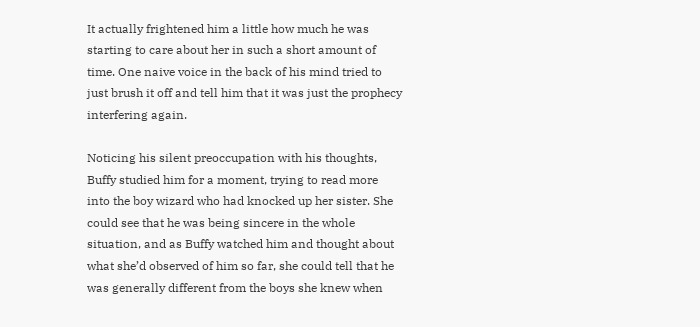It actually frightened him a little how much he was starting to care about her in such a short amount of time. One naive voice in the back of his mind tried to just brush it off and tell him that it was just the prophecy interfering again.

Noticing his silent preoccupation with his thoughts, Buffy studied him for a moment, trying to read more into the boy wizard who had knocked up her sister. She could see that he was being sincere in the whole situation, and as Buffy watched him and thought about what she’d observed of him so far, she could tell that he was generally different from the boys she knew when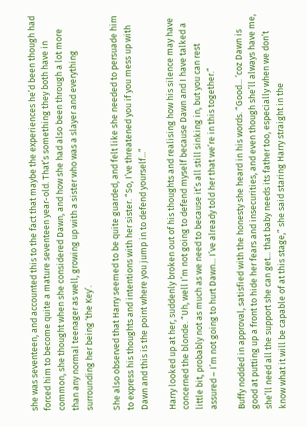she was seventeen, and accounted this to the fact that maybe the experiences he’d been though had forced him to become quite a mature seventeen year-old. That’s something they both have in common, she thought when she considered Dawn, and how she had also been through a lot more than any normal teenager as well, growing up with a sister who was a slayer and everything surrounding her being ‘the Key’.

She also observed that Harry seemed to be quite guarded, and felt like she needed to persuade him to express his thoughts and intentions with her sister. “So, I’ve threatened you if you mess up with Dawn and this is the point where you jump in to defend yourself...”

Harry looked up at her, suddenly broken out of his thoughts and realising how his silence may have concerned the blonde. “Uh, well I’m not going to defend myself because Dawn and I have talked a little bit, probably not as much as we need to because it’s all still sinking in, but you can rest assured – I’m not going to hurt Dawn... I’ve already told her that we’re in this together.”

Buffy nodded in approval, satisfied with the honesty she heard in his words. “Good... ‘coz Dawn is good at putting up a front to hide her fears and insecurities, and even though she’ll always have me, she’ll need all the support she can get... that baby needs its father too, especially when we don’t know what it will be capable of at this stage,” she said staring Harry straight in the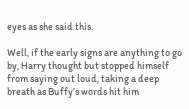eyes as she said this.

Well, if the early signs are anything to go by, Harry thought but stopped himself from saying out loud, taking a deep breath as Buffy’s words hit him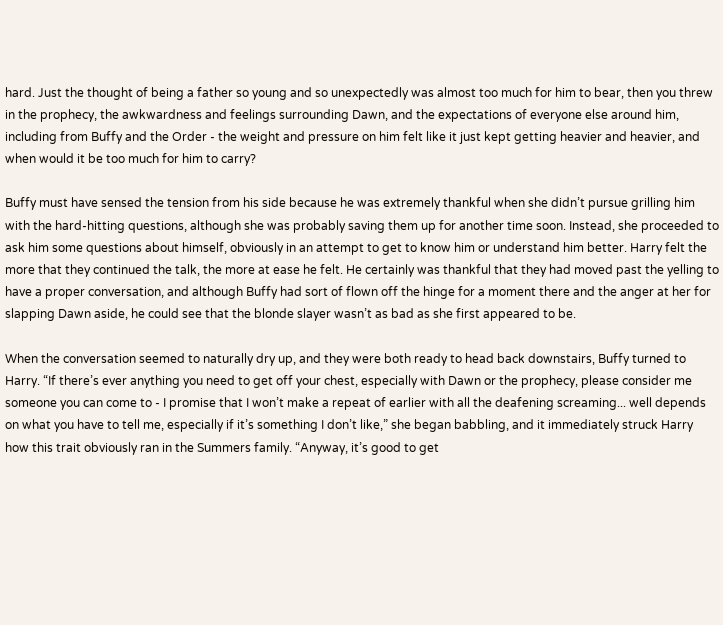hard. Just the thought of being a father so young and so unexpectedly was almost too much for him to bear, then you threw in the prophecy, the awkwardness and feelings surrounding Dawn, and the expectations of everyone else around him, including from Buffy and the Order - the weight and pressure on him felt like it just kept getting heavier and heavier, and when would it be too much for him to carry?

Buffy must have sensed the tension from his side because he was extremely thankful when she didn’t pursue grilling him with the hard-hitting questions, although she was probably saving them up for another time soon. Instead, she proceeded to ask him some questions about himself, obviously in an attempt to get to know him or understand him better. Harry felt the more that they continued the talk, the more at ease he felt. He certainly was thankful that they had moved past the yelling to have a proper conversation, and although Buffy had sort of flown off the hinge for a moment there and the anger at her for slapping Dawn aside, he could see that the blonde slayer wasn’t as bad as she first appeared to be.

When the conversation seemed to naturally dry up, and they were both ready to head back downstairs, Buffy turned to Harry. “If there’s ever anything you need to get off your chest, especially with Dawn or the prophecy, please consider me someone you can come to - I promise that I won’t make a repeat of earlier with all the deafening screaming... well depends on what you have to tell me, especially if it’s something I don’t like,” she began babbling, and it immediately struck Harry how this trait obviously ran in the Summers family. “Anyway, it’s good to get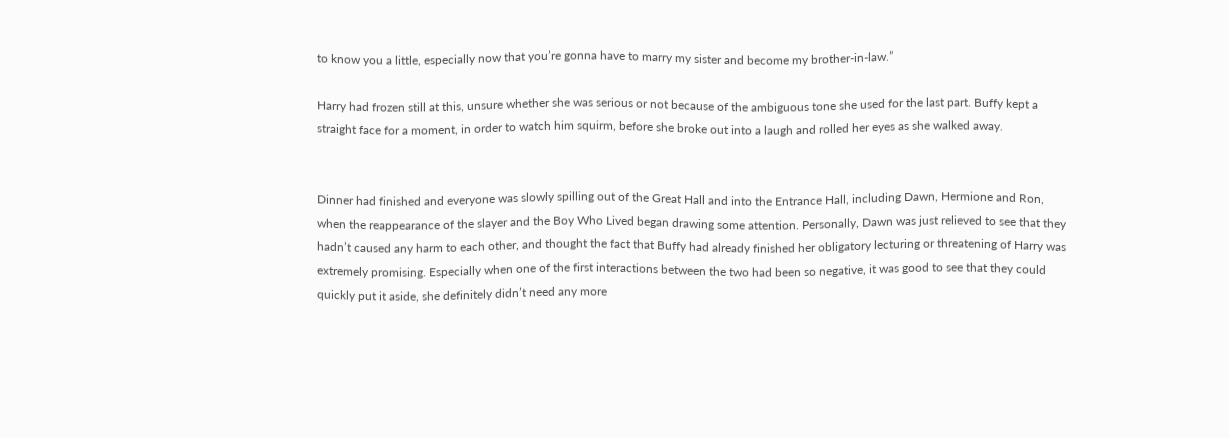to know you a little, especially now that you’re gonna have to marry my sister and become my brother-in-law.”

Harry had frozen still at this, unsure whether she was serious or not because of the ambiguous tone she used for the last part. Buffy kept a straight face for a moment, in order to watch him squirm, before she broke out into a laugh and rolled her eyes as she walked away.


Dinner had finished and everyone was slowly spilling out of the Great Hall and into the Entrance Hall, including Dawn, Hermione and Ron, when the reappearance of the slayer and the Boy Who Lived began drawing some attention. Personally, Dawn was just relieved to see that they hadn’t caused any harm to each other, and thought the fact that Buffy had already finished her obligatory lecturing or threatening of Harry was extremely promising. Especially when one of the first interactions between the two had been so negative, it was good to see that they could quickly put it aside, she definitely didn’t need any more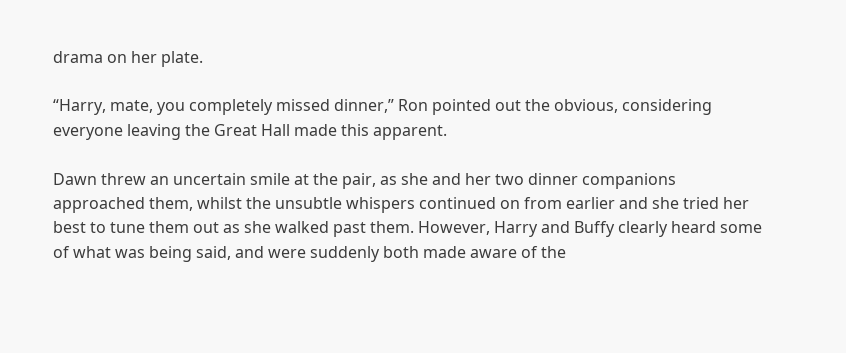drama on her plate.

“Harry, mate, you completely missed dinner,” Ron pointed out the obvious, considering everyone leaving the Great Hall made this apparent.

Dawn threw an uncertain smile at the pair, as she and her two dinner companions approached them, whilst the unsubtle whispers continued on from earlier and she tried her best to tune them out as she walked past them. However, Harry and Buffy clearly heard some of what was being said, and were suddenly both made aware of the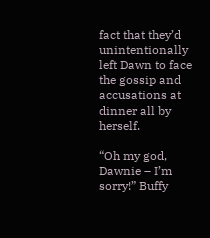fact that they’d unintentionally left Dawn to face the gossip and accusations at dinner all by herself.

“Oh my god, Dawnie – I’m sorry!” Buffy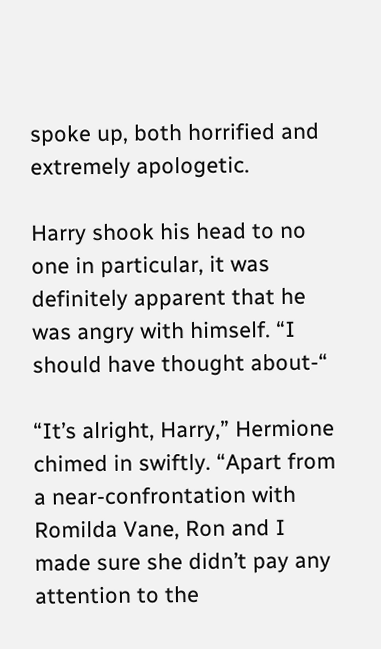spoke up, both horrified and extremely apologetic.

Harry shook his head to no one in particular, it was definitely apparent that he was angry with himself. “I should have thought about-“

“It’s alright, Harry,” Hermione chimed in swiftly. “Apart from a near-confrontation with Romilda Vane, Ron and I made sure she didn’t pay any attention to the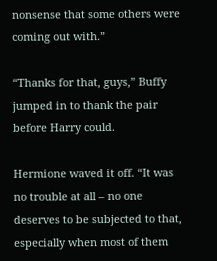nonsense that some others were coming out with.”

“Thanks for that, guys,” Buffy jumped in to thank the pair before Harry could.

Hermione waved it off. “It was no trouble at all – no one deserves to be subjected to that, especially when most of them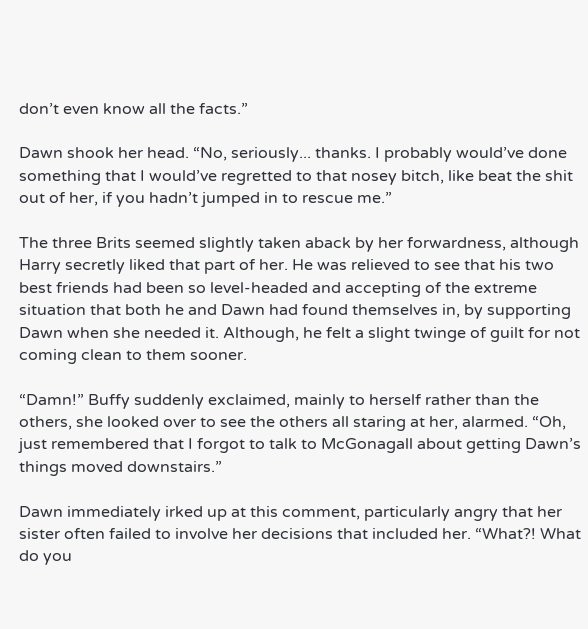don’t even know all the facts.”

Dawn shook her head. “No, seriously... thanks. I probably would’ve done something that I would’ve regretted to that nosey bitch, like beat the shit out of her, if you hadn’t jumped in to rescue me.”

The three Brits seemed slightly taken aback by her forwardness, although Harry secretly liked that part of her. He was relieved to see that his two best friends had been so level-headed and accepting of the extreme situation that both he and Dawn had found themselves in, by supporting Dawn when she needed it. Although, he felt a slight twinge of guilt for not coming clean to them sooner.

“Damn!” Buffy suddenly exclaimed, mainly to herself rather than the others, she looked over to see the others all staring at her, alarmed. “Oh, just remembered that I forgot to talk to McGonagall about getting Dawn’s things moved downstairs.”

Dawn immediately irked up at this comment, particularly angry that her sister often failed to involve her decisions that included her. “What?! What do you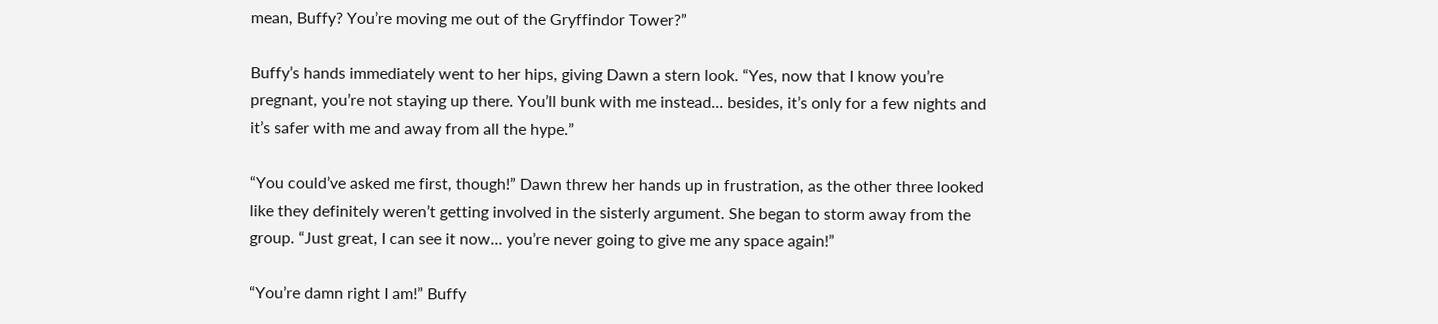mean, Buffy? You’re moving me out of the Gryffindor Tower?”

Buffy’s hands immediately went to her hips, giving Dawn a stern look. “Yes, now that I know you’re pregnant, you’re not staying up there. You’ll bunk with me instead... besides, it’s only for a few nights and it’s safer with me and away from all the hype.”

“You could’ve asked me first, though!” Dawn threw her hands up in frustration, as the other three looked like they definitely weren’t getting involved in the sisterly argument. She began to storm away from the group. “Just great, I can see it now... you’re never going to give me any space again!”

“You’re damn right I am!” Buffy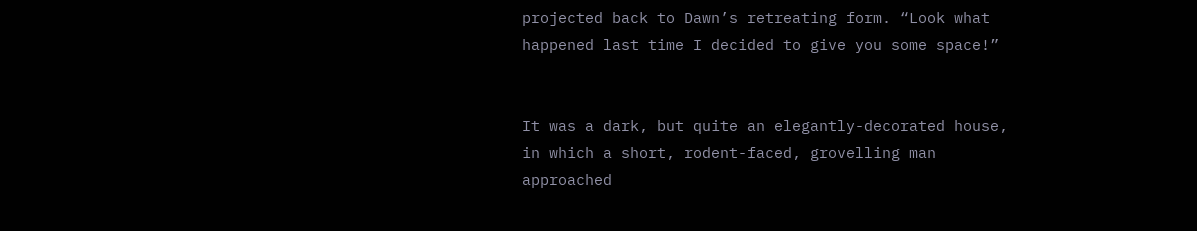projected back to Dawn’s retreating form. “Look what happened last time I decided to give you some space!”


It was a dark, but quite an elegantly-decorated house, in which a short, rodent-faced, grovelling man approached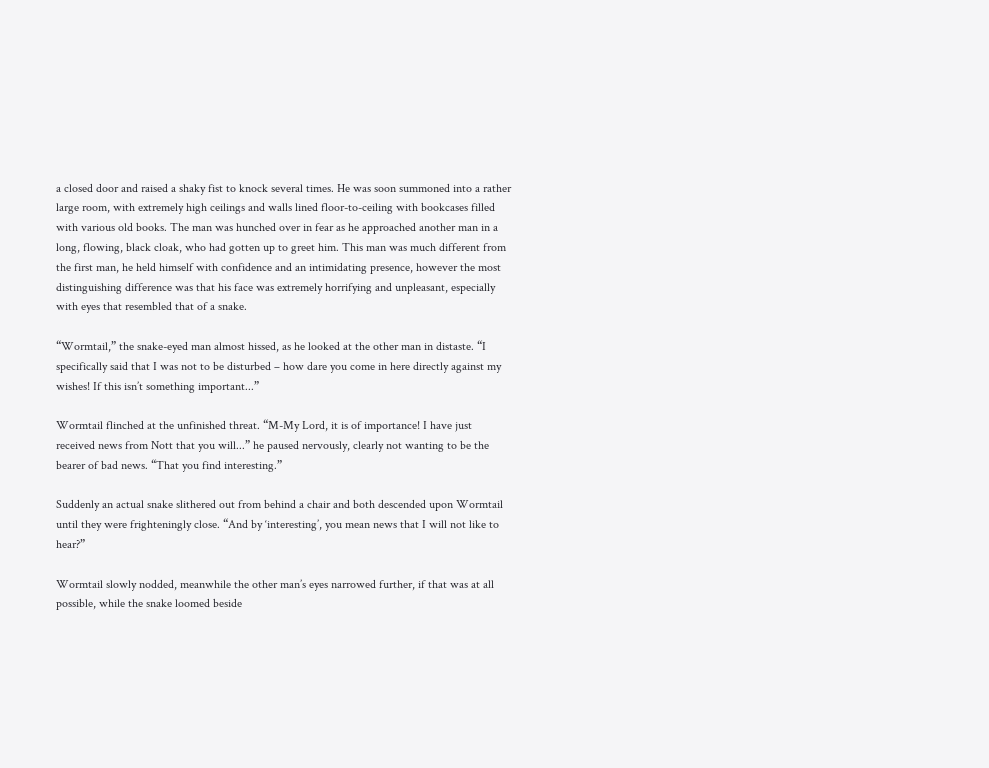a closed door and raised a shaky fist to knock several times. He was soon summoned into a rather large room, with extremely high ceilings and walls lined floor-to-ceiling with bookcases filled with various old books. The man was hunched over in fear as he approached another man in a long, flowing, black cloak, who had gotten up to greet him. This man was much different from the first man, he held himself with confidence and an intimidating presence, however the most distinguishing difference was that his face was extremely horrifying and unpleasant, especially with eyes that resembled that of a snake.

“Wormtail,” the snake-eyed man almost hissed, as he looked at the other man in distaste. “I specifically said that I was not to be disturbed – how dare you come in here directly against my wishes! If this isn’t something important...”

Wormtail flinched at the unfinished threat. “M-My Lord, it is of importance! I have just received news from Nott that you will...” he paused nervously, clearly not wanting to be the bearer of bad news. “That you find interesting.”

Suddenly an actual snake slithered out from behind a chair and both descended upon Wormtail until they were frighteningly close. “And by ‘interesting’, you mean news that I will not like to hear?”

Wormtail slowly nodded, meanwhile the other man’s eyes narrowed further, if that was at all possible, while the snake loomed beside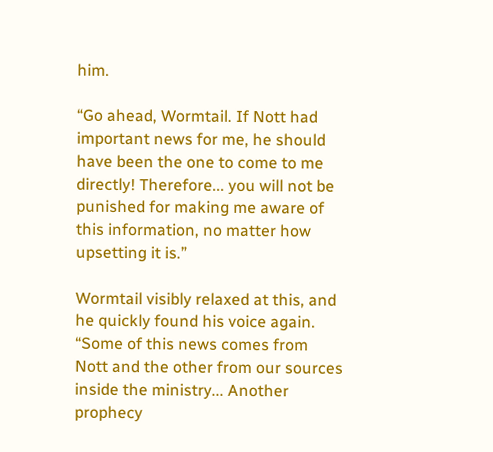him.

“Go ahead, Wormtail. If Nott had important news for me, he should have been the one to come to me directly! Therefore... you will not be punished for making me aware of this information, no matter how upsetting it is.”

Wormtail visibly relaxed at this, and he quickly found his voice again. “Some of this news comes from Nott and the other from our sources inside the ministry... Another prophecy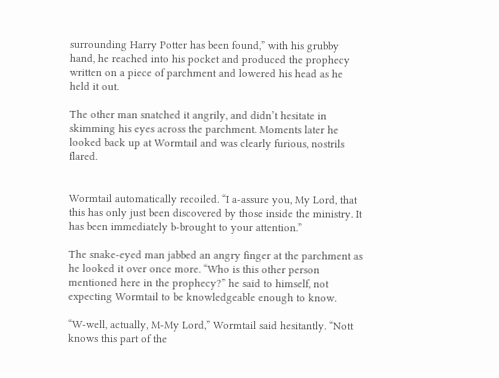surrounding Harry Potter has been found,” with his grubby hand, he reached into his pocket and produced the prophecy written on a piece of parchment and lowered his head as he held it out.

The other man snatched it angrily, and didn’t hesitate in skimming his eyes across the parchment. Moments later he looked back up at Wormtail and was clearly furious, nostrils flared.


Wormtail automatically recoiled. “I a-assure you, My Lord, that this has only just been discovered by those inside the ministry. It has been immediately b-brought to your attention.”

The snake-eyed man jabbed an angry finger at the parchment as he looked it over once more. “Who is this other person mentioned here in the prophecy?” he said to himself, not expecting Wormtail to be knowledgeable enough to know.

“W-well, actually, M-My Lord,” Wormtail said hesitantly. “Nott knows this part of the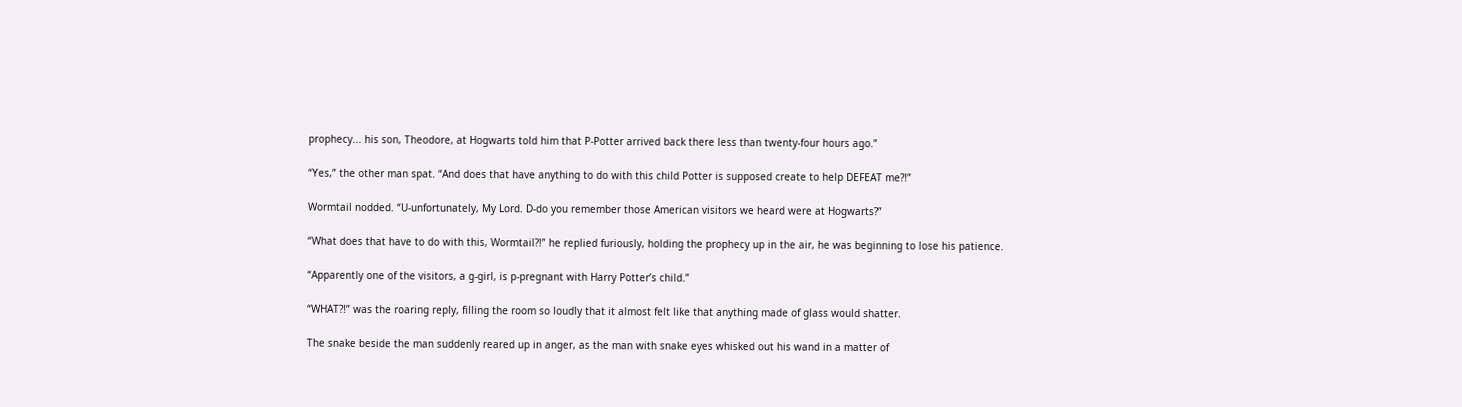prophecy... his son, Theodore, at Hogwarts told him that P-Potter arrived back there less than twenty-four hours ago.”

“Yes,” the other man spat. “And does that have anything to do with this child Potter is supposed create to help DEFEAT me?!”

Wormtail nodded. “U-unfortunately, My Lord. D-do you remember those American visitors we heard were at Hogwarts?”

“What does that have to do with this, Wormtail?!” he replied furiously, holding the prophecy up in the air, he was beginning to lose his patience.

“Apparently one of the visitors, a g-girl, is p-pregnant with Harry Potter’s child.”

“WHAT?!” was the roaring reply, filling the room so loudly that it almost felt like that anything made of glass would shatter.

The snake beside the man suddenly reared up in anger, as the man with snake eyes whisked out his wand in a matter of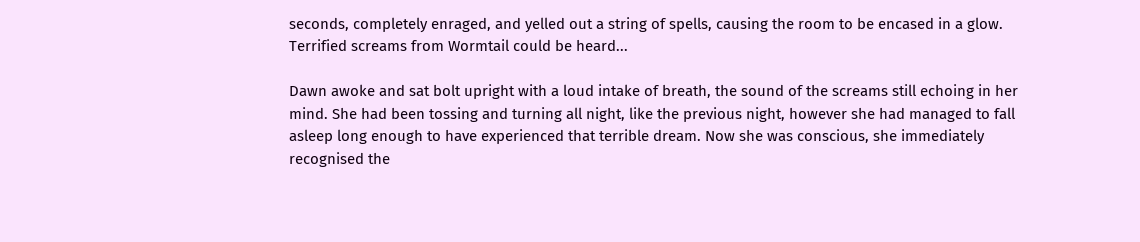seconds, completely enraged, and yelled out a string of spells, causing the room to be encased in a glow. Terrified screams from Wormtail could be heard...

Dawn awoke and sat bolt upright with a loud intake of breath, the sound of the screams still echoing in her mind. She had been tossing and turning all night, like the previous night, however she had managed to fall asleep long enough to have experienced that terrible dream. Now she was conscious, she immediately recognised the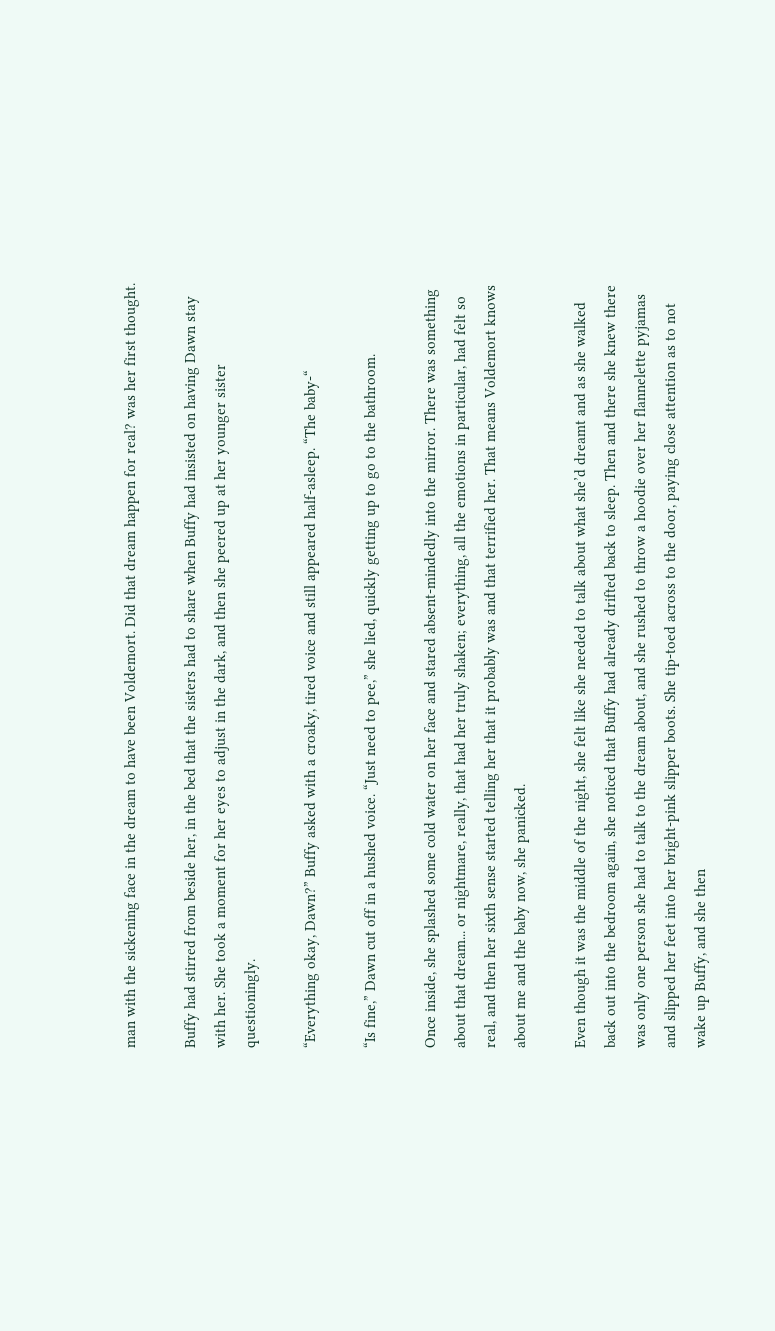man with the sickening face in the dream to have been Voldemort. Did that dream happen for real? was her first thought.

Buffy had stirred from beside her, in the bed that the sisters had to share when Buffy had insisted on having Dawn stay with her. She took a moment for her eyes to adjust in the dark, and then she peered up at her younger sister questioningly.

“Everything okay, Dawn?” Buffy asked with a croaky, tired voice and still appeared half-asleep. “The baby-“

“Is fine,” Dawn cut off in a hushed voice. “Just need to pee,” she lied, quickly getting up to go to the bathroom.

Once inside, she splashed some cold water on her face and stared absent-mindedly into the mirror. There was something about that dream... or nightmare, really, that had her truly shaken; everything, all the emotions in particular, had felt so real, and then her sixth sense started telling her that it probably was and that terrified her. That means Voldemort knows about me and the baby now, she panicked.

Even though it was the middle of the night, she felt like she needed to talk about what she’d dreamt and as she walked back out into the bedroom again, she noticed that Buffy had already drifted back to sleep. Then and there she knew there was only one person she had to talk to the dream about, and she rushed to throw a hoodie over her flannelette pyjamas and slipped her feet into her bright-pink slipper boots. She tip-toed across to the door, paying close attention as to not wake up Buffy, and she then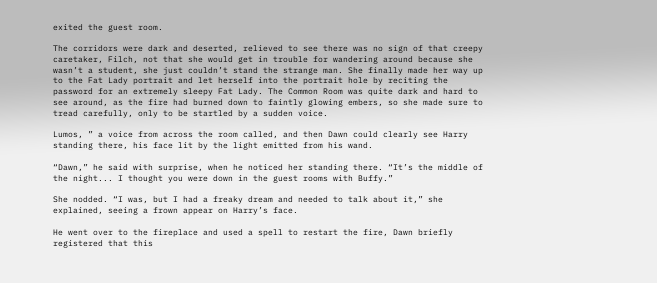exited the guest room.

The corridors were dark and deserted, relieved to see there was no sign of that creepy caretaker, Filch, not that she would get in trouble for wandering around because she wasn’t a student, she just couldn’t stand the strange man. She finally made her way up to the Fat Lady portrait and let herself into the portrait hole by reciting the password for an extremely sleepy Fat Lady. The Common Room was quite dark and hard to see around, as the fire had burned down to faintly glowing embers, so she made sure to tread carefully, only to be startled by a sudden voice.

Lumos, ” a voice from across the room called, and then Dawn could clearly see Harry standing there, his face lit by the light emitted from his wand.

“Dawn,” he said with surprise, when he noticed her standing there. “It’s the middle of the night... I thought you were down in the guest rooms with Buffy.”

She nodded. “I was, but I had a freaky dream and needed to talk about it,” she explained, seeing a frown appear on Harry’s face.

He went over to the fireplace and used a spell to restart the fire, Dawn briefly registered that this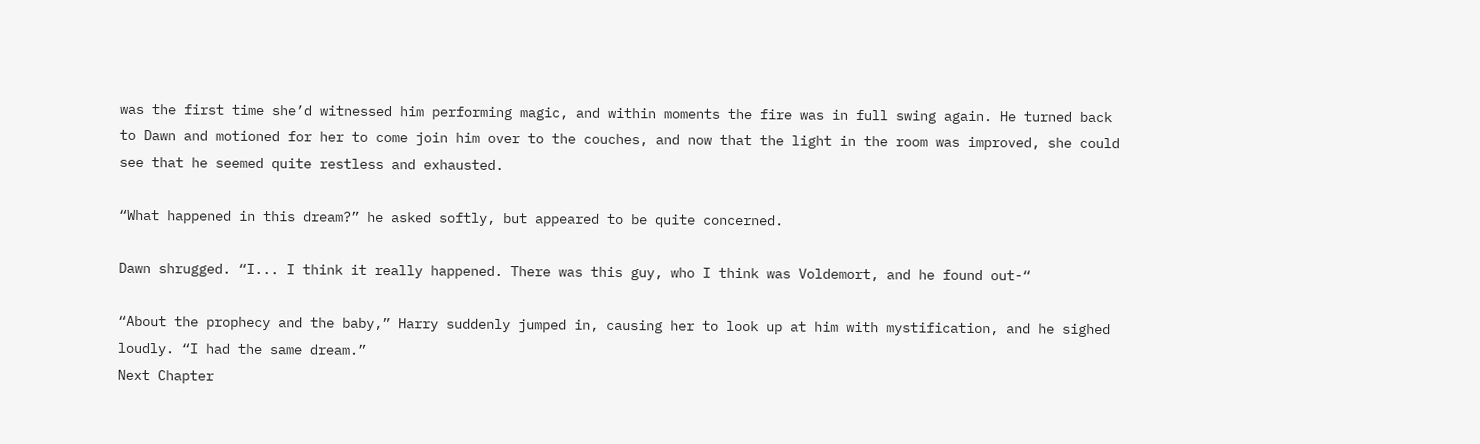was the first time she’d witnessed him performing magic, and within moments the fire was in full swing again. He turned back to Dawn and motioned for her to come join him over to the couches, and now that the light in the room was improved, she could see that he seemed quite restless and exhausted.

“What happened in this dream?” he asked softly, but appeared to be quite concerned.

Dawn shrugged. “I... I think it really happened. There was this guy, who I think was Voldemort, and he found out-“

“About the prophecy and the baby,” Harry suddenly jumped in, causing her to look up at him with mystification, and he sighed loudly. “I had the same dream.”
Next Chapter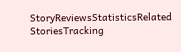StoryReviewsStatisticsRelated StoriesTracking